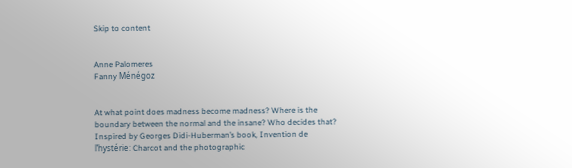Skip to content


Anne Palomeres
Fanny Ménégoz


At what point does madness become madness? Where is the boundary between the normal and the insane? Who decides that? Inspired by Georges Didi-Huberman’s book, Invention de l’hystérie: Charcot and the photographic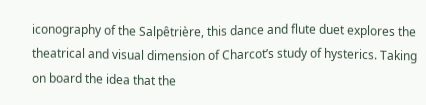iconography of the Salpêtrière, this dance and flute duet explores the theatrical and visual dimension of Charcot’s study of hysterics. Taking on board the idea that the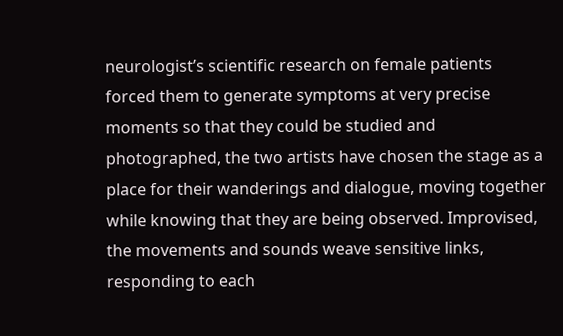neurologist’s scientific research on female patients forced them to generate symptoms at very precise moments so that they could be studied and photographed, the two artists have chosen the stage as a place for their wanderings and dialogue, moving together while knowing that they are being observed. Improvised, the movements and sounds weave sensitive links, responding to each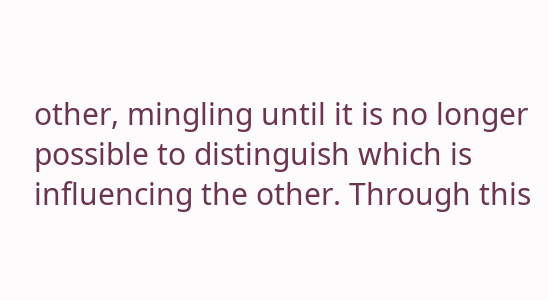other, mingling until it is no longer possible to distinguish which is influencing the other. Through this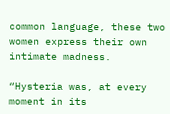common language, these two women express their own intimate madness.

“Hysteria was, at every moment in its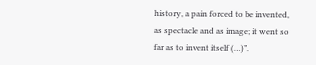history, a pain forced to be invented,
as spectacle and as image; it went so far as to invent itself (…)”.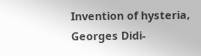Invention of hysteria, Georges Didi-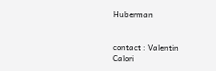Huberman


contact : Valentin Calori